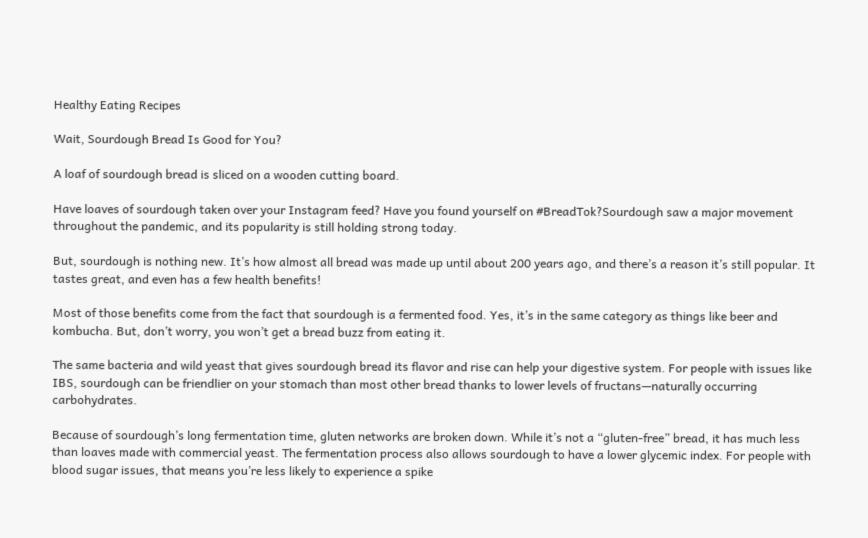Healthy Eating Recipes

Wait, Sourdough Bread Is Good for You?

A loaf of sourdough bread is sliced on a wooden cutting board.

Have loaves of sourdough taken over your Instagram feed? Have you found yourself on #BreadTok?Sourdough saw a major movement throughout the pandemic, and its popularity is still holding strong today.

But, sourdough is nothing new. It’s how almost all bread was made up until about 200 years ago, and there’s a reason it’s still popular. It tastes great, and even has a few health benefits!

Most of those benefits come from the fact that sourdough is a fermented food. Yes, it’s in the same category as things like beer and kombucha. But, don’t worry, you won’t get a bread buzz from eating it.

The same bacteria and wild yeast that gives sourdough bread its flavor and rise can help your digestive system. For people with issues like IBS, sourdough can be friendlier on your stomach than most other bread thanks to lower levels of fructans—naturally occurring carbohydrates.

Because of sourdough’s long fermentation time, gluten networks are broken down. While it’s not a “gluten-free” bread, it has much less than loaves made with commercial yeast. The fermentation process also allows sourdough to have a lower glycemic index. For people with blood sugar issues, that means you’re less likely to experience a spike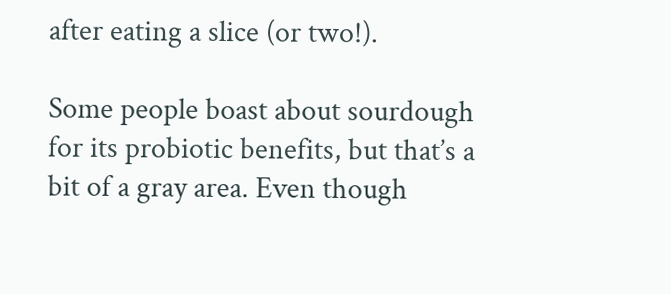after eating a slice (or two!).

Some people boast about sourdough for its probiotic benefits, but that’s a bit of a gray area. Even though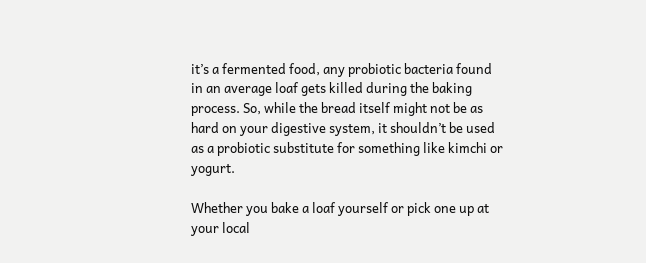it’s a fermented food, any probiotic bacteria found in an average loaf gets killed during the baking process. So, while the bread itself might not be as hard on your digestive system, it shouldn’t be used as a probiotic substitute for something like kimchi or yogurt.

Whether you bake a loaf yourself or pick one up at your local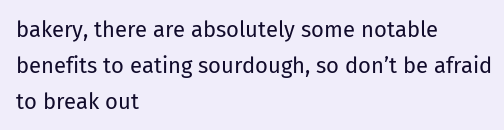bakery, there are absolutely some notable benefits to eating sourdough, so don’t be afraid to break out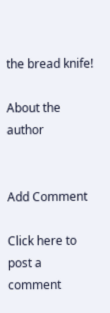the bread knife!

About the author


Add Comment

Click here to post a comment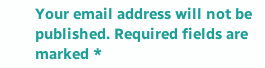Your email address will not be published. Required fields are marked *